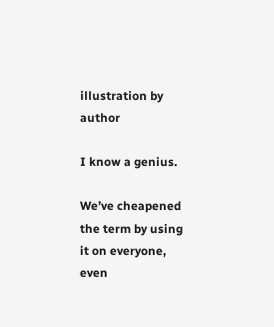illustration by author

I know a genius.

We’ve cheapened the term by using it on everyone, even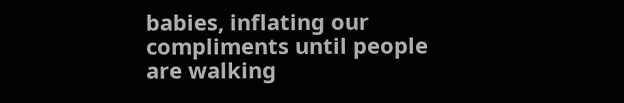babies, inflating our compliments until people are walking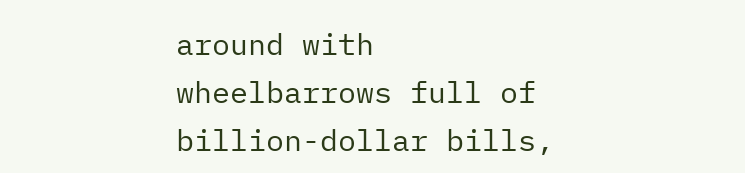around with wheelbarrows full of billion-dollar bills,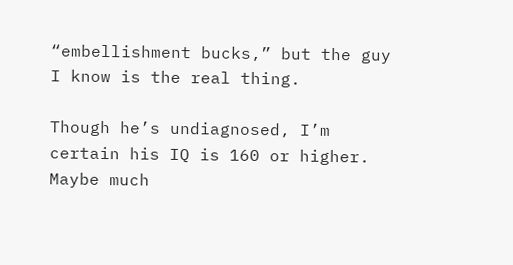“embellishment bucks,” but the guy I know is the real thing.

Though he’s undiagnosed, I’m certain his IQ is 160 or higher. Maybe much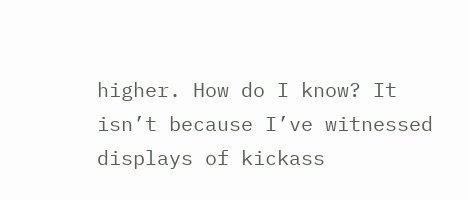higher. How do I know? It isn’t because I’ve witnessed displays of kickass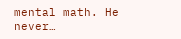mental math. He never…